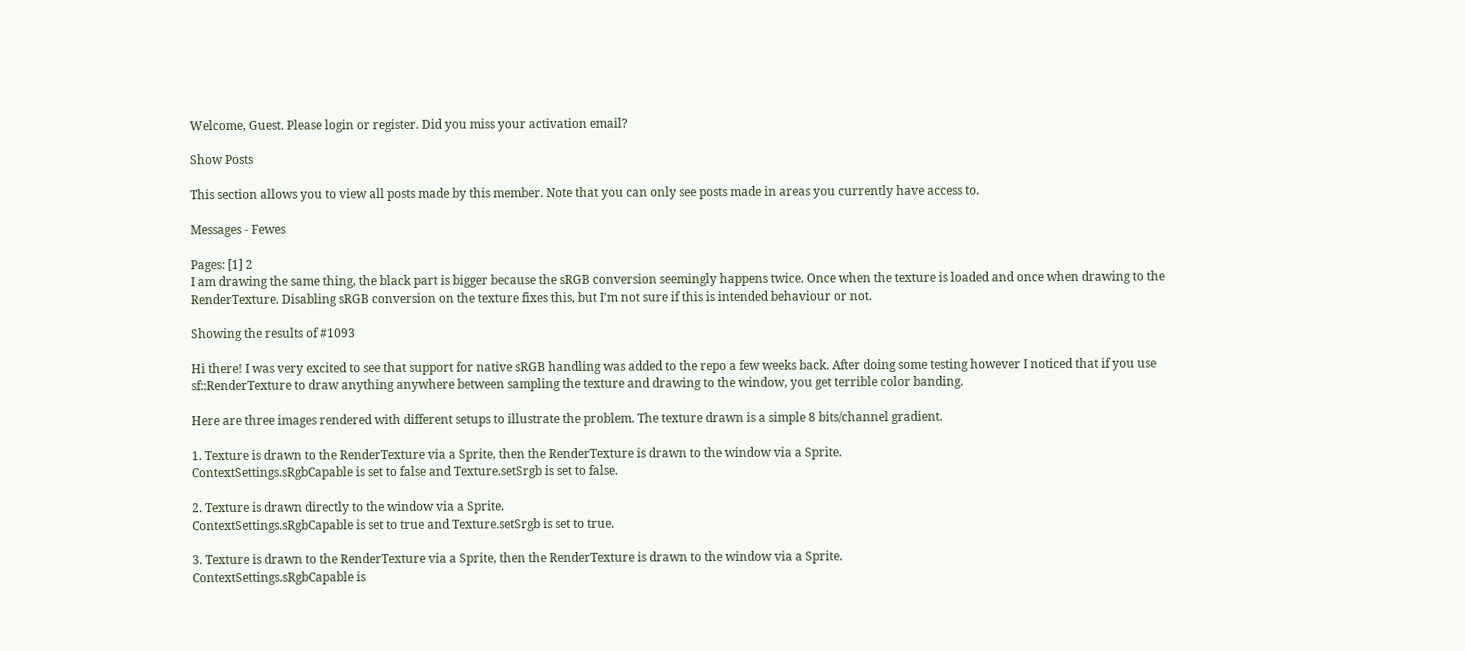Welcome, Guest. Please login or register. Did you miss your activation email?

Show Posts

This section allows you to view all posts made by this member. Note that you can only see posts made in areas you currently have access to.

Messages - Fewes

Pages: [1] 2
I am drawing the same thing, the black part is bigger because the sRGB conversion seemingly happens twice. Once when the texture is loaded and once when drawing to the RenderTexture. Disabling sRGB conversion on the texture fixes this, but I'm not sure if this is intended behaviour or not.

Showing the results of #1093

Hi there! I was very excited to see that support for native sRGB handling was added to the repo a few weeks back. After doing some testing however I noticed that if you use sf::RenderTexture to draw anything anywhere between sampling the texture and drawing to the window, you get terrible color banding.

Here are three images rendered with different setups to illustrate the problem. The texture drawn is a simple 8 bits/channel gradient.

1. Texture is drawn to the RenderTexture via a Sprite, then the RenderTexture is drawn to the window via a Sprite.
ContextSettings.sRgbCapable is set to false and Texture.setSrgb is set to false.

2. Texture is drawn directly to the window via a Sprite.
ContextSettings.sRgbCapable is set to true and Texture.setSrgb is set to true.

3. Texture is drawn to the RenderTexture via a Sprite, then the RenderTexture is drawn to the window via a Sprite.
ContextSettings.sRgbCapable is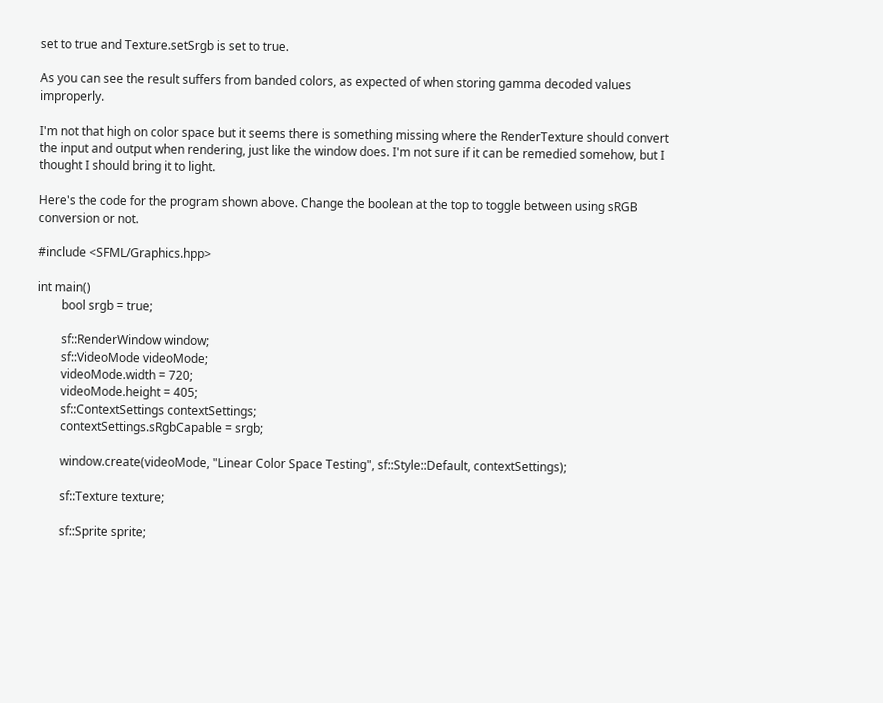set to true and Texture.setSrgb is set to true.

As you can see the result suffers from banded colors, as expected of when storing gamma decoded values improperly.

I'm not that high on color space but it seems there is something missing where the RenderTexture should convert the input and output when rendering, just like the window does. I'm not sure if it can be remedied somehow, but I thought I should bring it to light.

Here's the code for the program shown above. Change the boolean at the top to toggle between using sRGB conversion or not.

#include <SFML/Graphics.hpp>

int main()
        bool srgb = true;

        sf::RenderWindow window;
        sf::VideoMode videoMode;
        videoMode.width = 720;
        videoMode.height = 405;
        sf::ContextSettings contextSettings;
        contextSettings.sRgbCapable = srgb;

        window.create(videoMode, "Linear Color Space Testing", sf::Style::Default, contextSettings);

        sf::Texture texture;

        sf::Sprite sprite;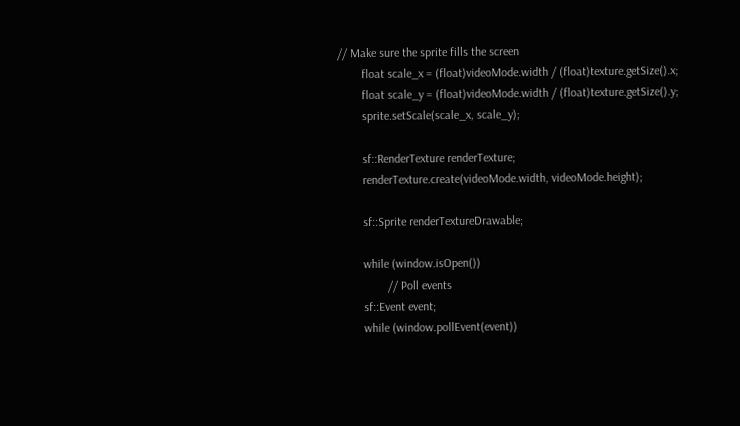// Make sure the sprite fills the screen
        float scale_x = (float)videoMode.width / (float)texture.getSize().x;
        float scale_y = (float)videoMode.width / (float)texture.getSize().y;
        sprite.setScale(scale_x, scale_y);

        sf::RenderTexture renderTexture;
        renderTexture.create(videoMode.width, videoMode.height);

        sf::Sprite renderTextureDrawable;

        while (window.isOpen())
                // Poll events
        sf::Event event;
        while (window.pollEvent(event))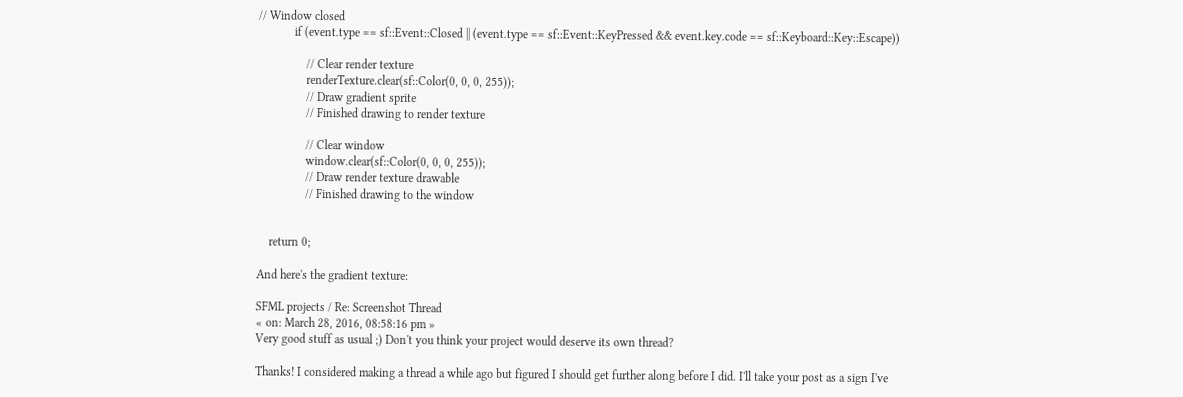// Window closed
            if (event.type == sf::Event::Closed || (event.type == sf::Event::KeyPressed && event.key.code == sf::Keyboard::Key::Escape))

                // Clear render texture
                renderTexture.clear(sf::Color(0, 0, 0, 255));
                // Draw gradient sprite
                // Finished drawing to render texture

                // Clear window
                window.clear(sf::Color(0, 0, 0, 255));
                // Draw render texture drawable
                // Finished drawing to the window


    return 0;

And here's the gradient texture:

SFML projects / Re: Screenshot Thread
« on: March 28, 2016, 08:58:16 pm »
Very good stuff as usual ;) Don't you think your project would deserve its own thread?

Thanks! I considered making a thread a while ago but figured I should get further along before I did. I'll take your post as a sign I've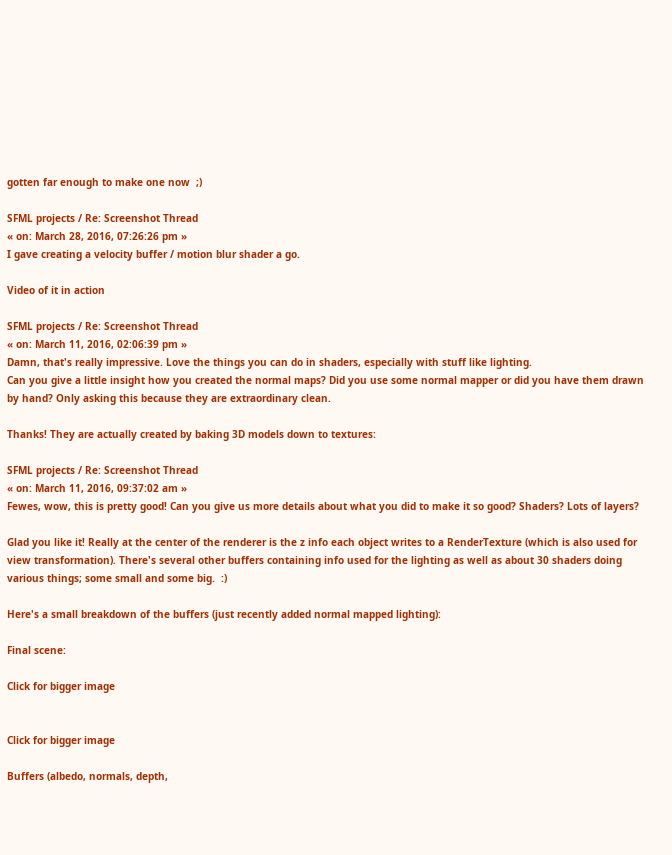gotten far enough to make one now  ;)

SFML projects / Re: Screenshot Thread
« on: March 28, 2016, 07:26:26 pm »
I gave creating a velocity buffer / motion blur shader a go.

Video of it in action

SFML projects / Re: Screenshot Thread
« on: March 11, 2016, 02:06:39 pm »
Damn, that's really impressive. Love the things you can do in shaders, especially with stuff like lighting.
Can you give a little insight how you created the normal maps? Did you use some normal mapper or did you have them drawn by hand? Only asking this because they are extraordinary clean.

Thanks! They are actually created by baking 3D models down to textures:

SFML projects / Re: Screenshot Thread
« on: March 11, 2016, 09:37:02 am »
Fewes, wow, this is pretty good! Can you give us more details about what you did to make it so good? Shaders? Lots of layers?

Glad you like it! Really at the center of the renderer is the z info each object writes to a RenderTexture (which is also used for view transformation). There's several other buffers containing info used for the lighting as well as about 30 shaders doing various things; some small and some big.  :)

Here's a small breakdown of the buffers (just recently added normal mapped lighting):

Final scene:

Click for bigger image


Click for bigger image

Buffers (albedo, normals, depth,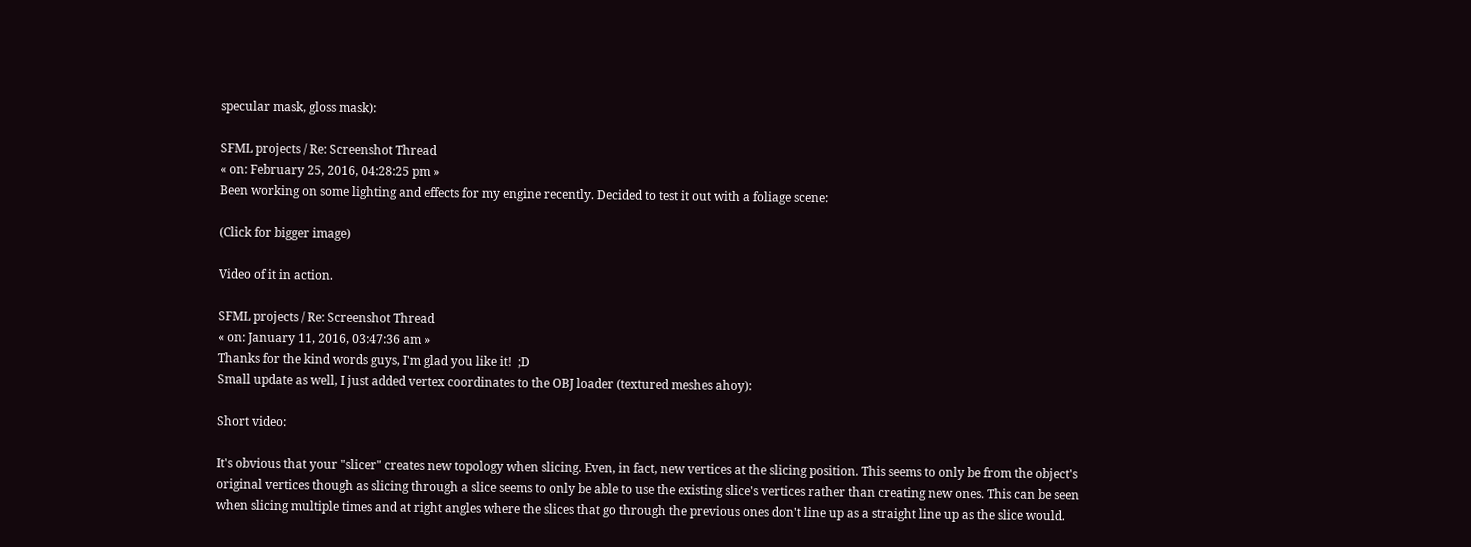specular mask, gloss mask):

SFML projects / Re: Screenshot Thread
« on: February 25, 2016, 04:28:25 pm »
Been working on some lighting and effects for my engine recently. Decided to test it out with a foliage scene:

(Click for bigger image)

Video of it in action.

SFML projects / Re: Screenshot Thread
« on: January 11, 2016, 03:47:36 am »
Thanks for the kind words guys, I'm glad you like it!  ;D
Small update as well, I just added vertex coordinates to the OBJ loader (textured meshes ahoy):

Short video:

It's obvious that your "slicer" creates new topology when slicing. Even, in fact, new vertices at the slicing position. This seems to only be from the object's original vertices though as slicing through a slice seems to only be able to use the existing slice's vertices rather than creating new ones. This can be seen when slicing multiple times and at right angles where the slices that go through the previous ones don't line up as a straight line up as the slice would.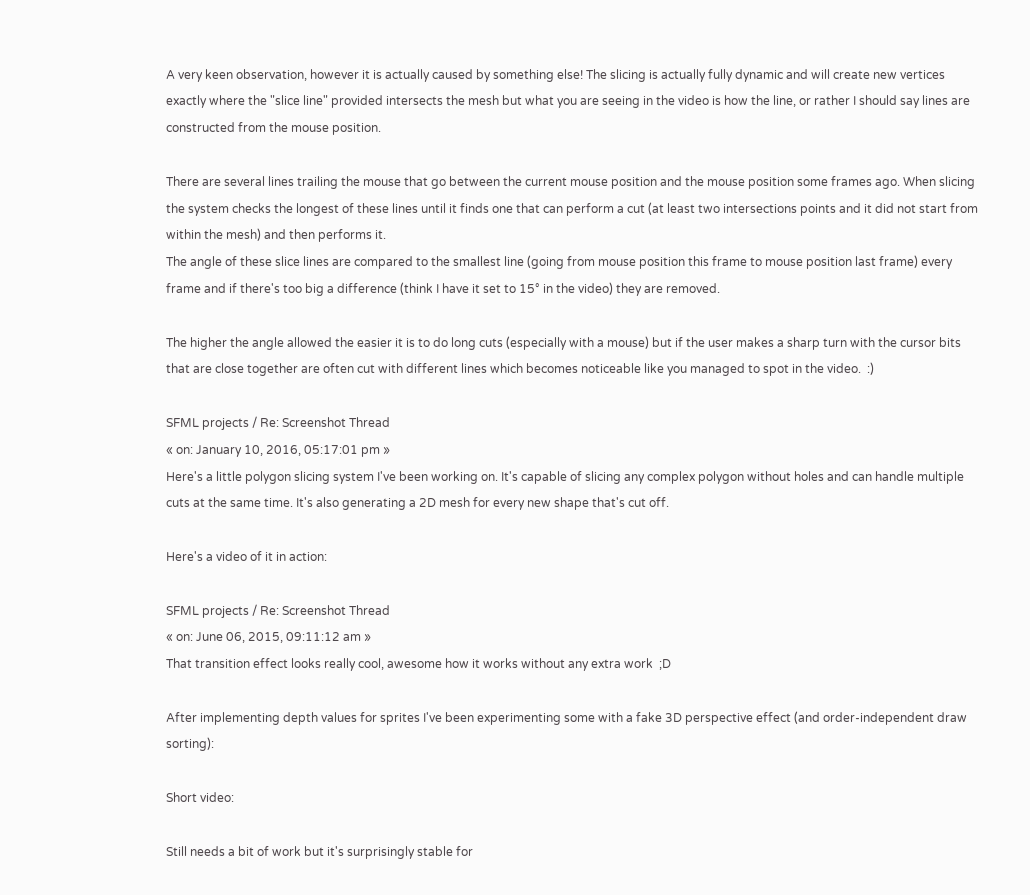A very keen observation, however it is actually caused by something else! The slicing is actually fully dynamic and will create new vertices exactly where the "slice line" provided intersects the mesh but what you are seeing in the video is how the line, or rather I should say lines are constructed from the mouse position.

There are several lines trailing the mouse that go between the current mouse position and the mouse position some frames ago. When slicing the system checks the longest of these lines until it finds one that can perform a cut (at least two intersections points and it did not start from within the mesh) and then performs it.
The angle of these slice lines are compared to the smallest line (going from mouse position this frame to mouse position last frame) every frame and if there's too big a difference (think I have it set to 15° in the video) they are removed.

The higher the angle allowed the easier it is to do long cuts (especially with a mouse) but if the user makes a sharp turn with the cursor bits that are close together are often cut with different lines which becomes noticeable like you managed to spot in the video.  :)

SFML projects / Re: Screenshot Thread
« on: January 10, 2016, 05:17:01 pm »
Here's a little polygon slicing system I've been working on. It's capable of slicing any complex polygon without holes and can handle multiple cuts at the same time. It's also generating a 2D mesh for every new shape that's cut off.

Here's a video of it in action:

SFML projects / Re: Screenshot Thread
« on: June 06, 2015, 09:11:12 am »
That transition effect looks really cool, awesome how it works without any extra work  ;D

After implementing depth values for sprites I've been experimenting some with a fake 3D perspective effect (and order-independent draw sorting):

Short video:

Still needs a bit of work but it's surprisingly stable for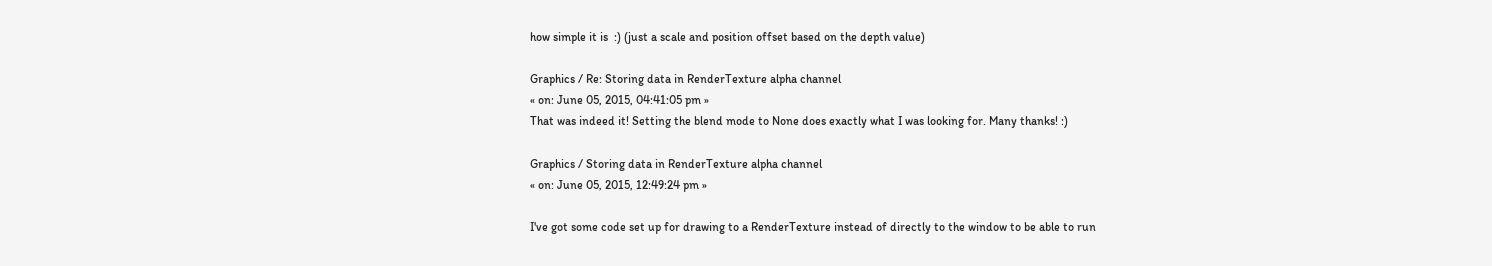how simple it is  :) (just a scale and position offset based on the depth value)

Graphics / Re: Storing data in RenderTexture alpha channel
« on: June 05, 2015, 04:41:05 pm »
That was indeed it! Setting the blend mode to None does exactly what I was looking for. Many thanks! :)

Graphics / Storing data in RenderTexture alpha channel
« on: June 05, 2015, 12:49:24 pm »

I've got some code set up for drawing to a RenderTexture instead of directly to the window to be able to run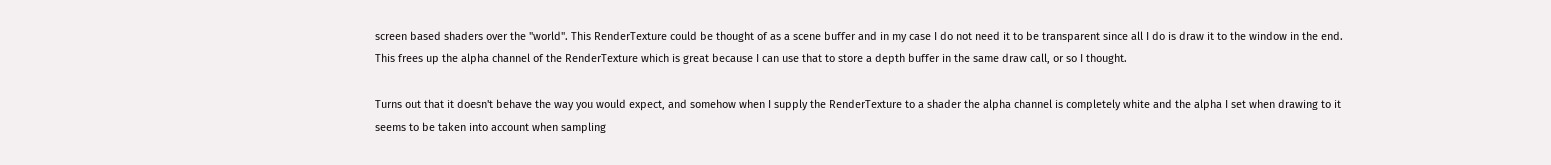screen based shaders over the "world". This RenderTexture could be thought of as a scene buffer and in my case I do not need it to be transparent since all I do is draw it to the window in the end. This frees up the alpha channel of the RenderTexture which is great because I can use that to store a depth buffer in the same draw call, or so I thought.

Turns out that it doesn't behave the way you would expect, and somehow when I supply the RenderTexture to a shader the alpha channel is completely white and the alpha I set when drawing to it seems to be taken into account when sampling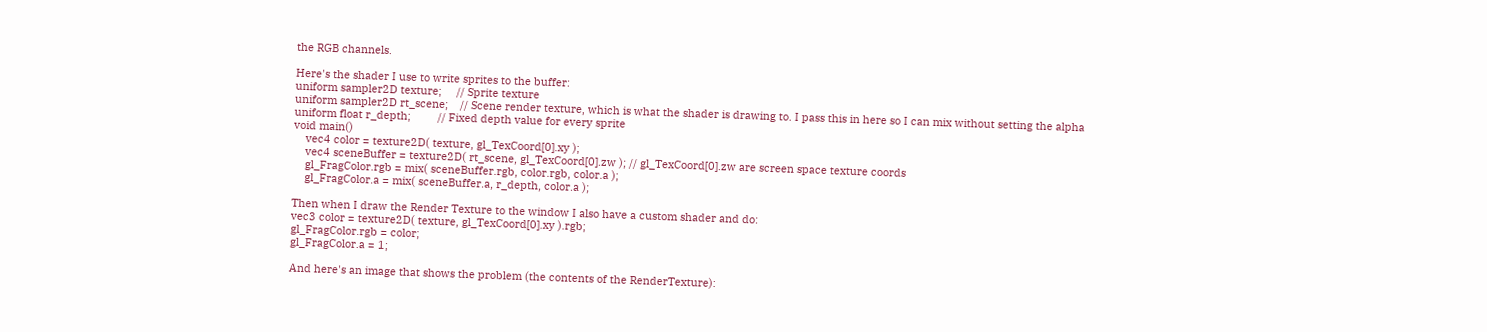the RGB channels.

Here's the shader I use to write sprites to the buffer:
uniform sampler2D texture;     // Sprite texture
uniform sampler2D rt_scene;    // Scene render texture, which is what the shader is drawing to. I pass this in here so I can mix without setting the alpha
uniform float r_depth;         // Fixed depth value for every sprite
void main()
    vec4 color = texture2D( texture, gl_TexCoord[0].xy );
    vec4 sceneBuffer = texture2D( rt_scene, gl_TexCoord[0].zw ); // gl_TexCoord[0].zw are screen space texture coords
    gl_FragColor.rgb = mix( sceneBuffer.rgb, color.rgb, color.a );
    gl_FragColor.a = mix( sceneBuffer.a, r_depth, color.a );

Then when I draw the Render Texture to the window I also have a custom shader and do:
vec3 color = texture2D( texture, gl_TexCoord[0].xy ).rgb;
gl_FragColor.rgb = color;
gl_FragColor.a = 1;

And here's an image that shows the problem (the contents of the RenderTexture):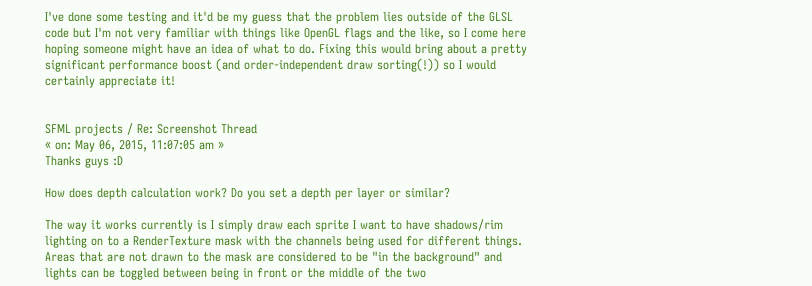I've done some testing and it'd be my guess that the problem lies outside of the GLSL code but I'm not very familiar with things like OpenGL flags and the like, so I come here hoping someone might have an idea of what to do. Fixing this would bring about a pretty significant performance boost (and order-independent draw sorting(!)) so I would certainly appreciate it!


SFML projects / Re: Screenshot Thread
« on: May 06, 2015, 11:07:05 am »
Thanks guys :D

How does depth calculation work? Do you set a depth per layer or similar?

The way it works currently is I simply draw each sprite I want to have shadows/rim lighting on to a RenderTexture mask with the channels being used for different things. Areas that are not drawn to the mask are considered to be "in the background" and lights can be toggled between being in front or the middle of the two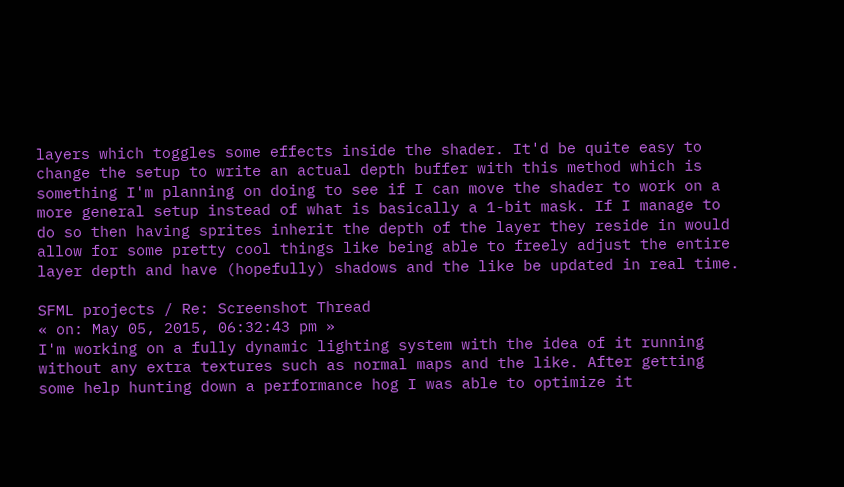layers which toggles some effects inside the shader. It'd be quite easy to change the setup to write an actual depth buffer with this method which is something I'm planning on doing to see if I can move the shader to work on a more general setup instead of what is basically a 1-bit mask. If I manage to do so then having sprites inherit the depth of the layer they reside in would allow for some pretty cool things like being able to freely adjust the entire layer depth and have (hopefully) shadows and the like be updated in real time.

SFML projects / Re: Screenshot Thread
« on: May 05, 2015, 06:32:43 pm »
I'm working on a fully dynamic lighting system with the idea of it running without any extra textures such as normal maps and the like. After getting some help hunting down a performance hog I was able to optimize it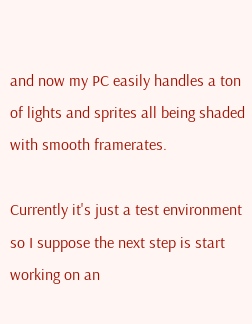and now my PC easily handles a ton of lights and sprites all being shaded with smooth framerates.

Currently it's just a test environment so I suppose the next step is start working on an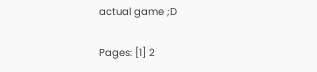actual game ;D

Pages: [1] 2